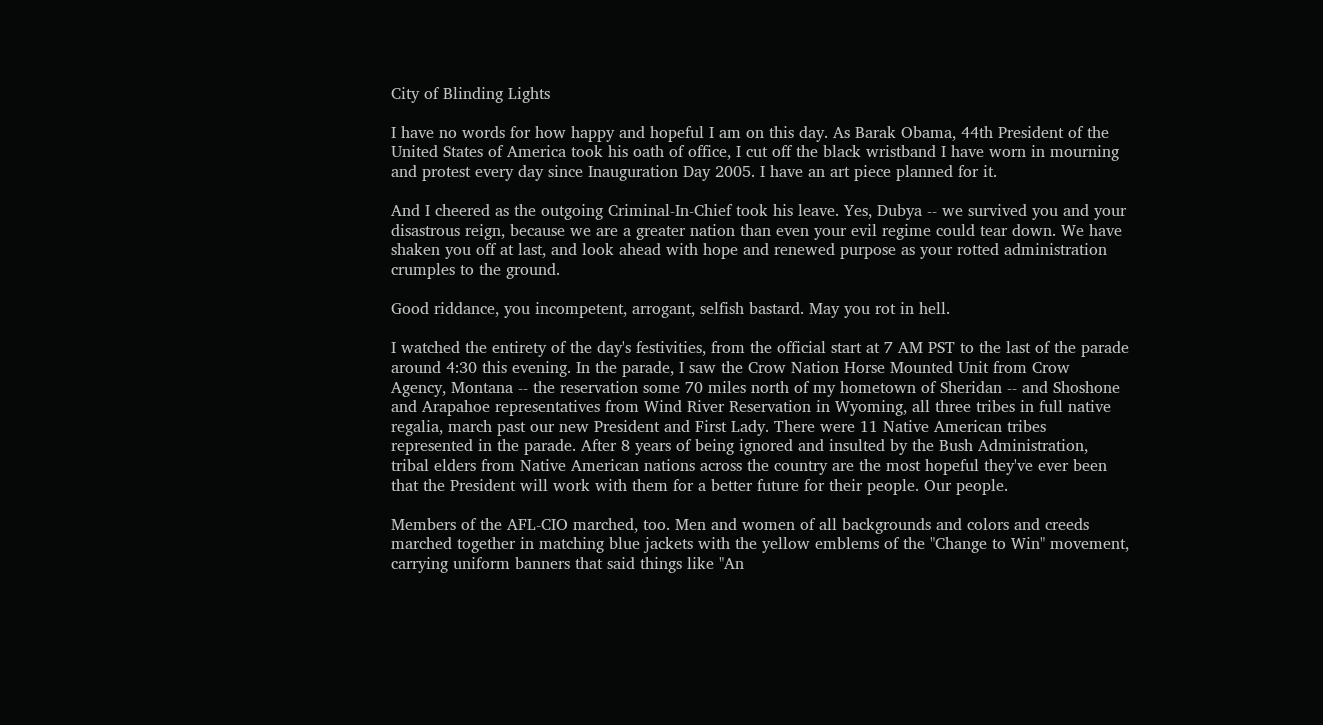City of Blinding Lights

I have no words for how happy and hopeful I am on this day. As Barak Obama, 44th President of the United States of America took his oath of office, I cut off the black wristband I have worn in mourning and protest every day since Inauguration Day 2005. I have an art piece planned for it.

And I cheered as the outgoing Criminal-In-Chief took his leave. Yes, Dubya -- we survived you and your disastrous reign, because we are a greater nation than even your evil regime could tear down. We have shaken you off at last, and look ahead with hope and renewed purpose as your rotted administration crumples to the ground.

Good riddance, you incompetent, arrogant, selfish bastard. May you rot in hell.

I watched the entirety of the day's festivities, from the official start at 7 AM PST to the last of the parade around 4:30 this evening. In the parade, I saw the Crow Nation Horse Mounted Unit from Crow Agency, Montana -- the reservation some 70 miles north of my hometown of Sheridan -- and Shoshone and Arapahoe representatives from Wind River Reservation in Wyoming, all three tribes in full native regalia, march past our new President and First Lady. There were 11 Native American tribes represented in the parade. After 8 years of being ignored and insulted by the Bush Administration, tribal elders from Native American nations across the country are the most hopeful they've ever been that the President will work with them for a better future for their people. Our people.

Members of the AFL-CIO marched, too. Men and women of all backgrounds and colors and creeds marched together in matching blue jackets with the yellow emblems of the "Change to Win" movement, carrying uniform banners that said things like "An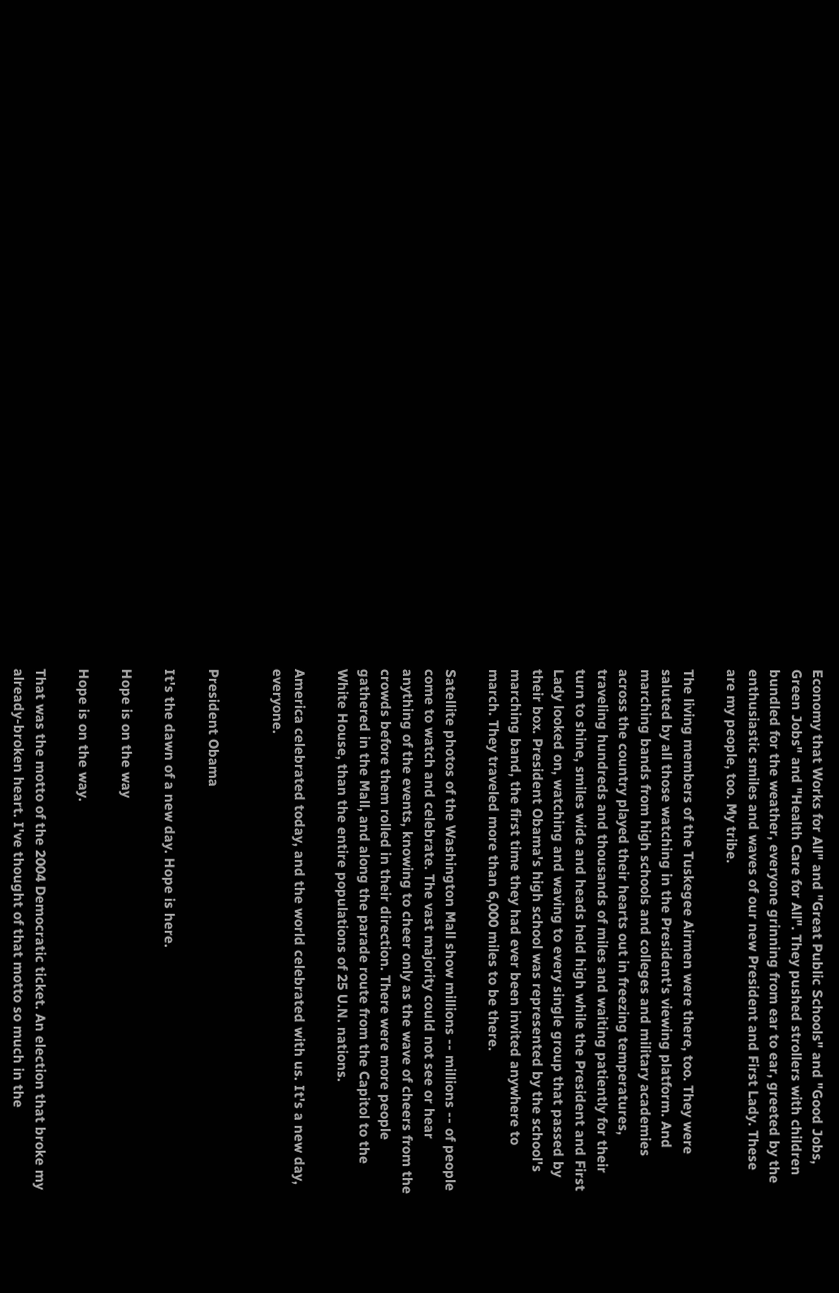Economy that Works for All" and "Great Public Schools" and "Good Jobs, Green Jobs" and "Health Care for All". They pushed strollers with children bundled for the weather, everyone grinning from ear to ear, greeted by the enthusiastic smiles and waves of our new President and First Lady. These are my people, too. My tribe.

The living members of the Tuskegee Airmen were there, too. They were saluted by all those watching in the President's viewing platform. And marching bands from high schools and colleges and military academies across the country played their hearts out in freezing temperatures, traveling hundreds and thousands of miles and waiting patiently for their turn to shine, smiles wide and heads held high while the President and First Lady looked on, watching and waving to every single group that passed by their box. President Obama's high school was represented by the school's marching band, the first time they had ever been invited anywhere to march. They traveled more than 6,000 miles to be there.

Satellite photos of the Washington Mall show millions -- millions -- of people come to watch and celebrate. The vast majority could not see or hear anything of the events, knowing to cheer only as the wave of cheers from the crowds before them rolled in their direction. There were more people gathered in the Mall, and along the parade route from the Capitol to the White House, than the entire populations of 25 U.N. nations.

America celebrated today, and the world celebrated with us. It's a new day, everyone.


President Obama

It's the dawn of a new day. Hope is here.

Hope is on the way

Hope is on the way.

That was the motto of the 2004 Democratic ticket. An election that broke my already-broken heart. I've thought of that motto so much in the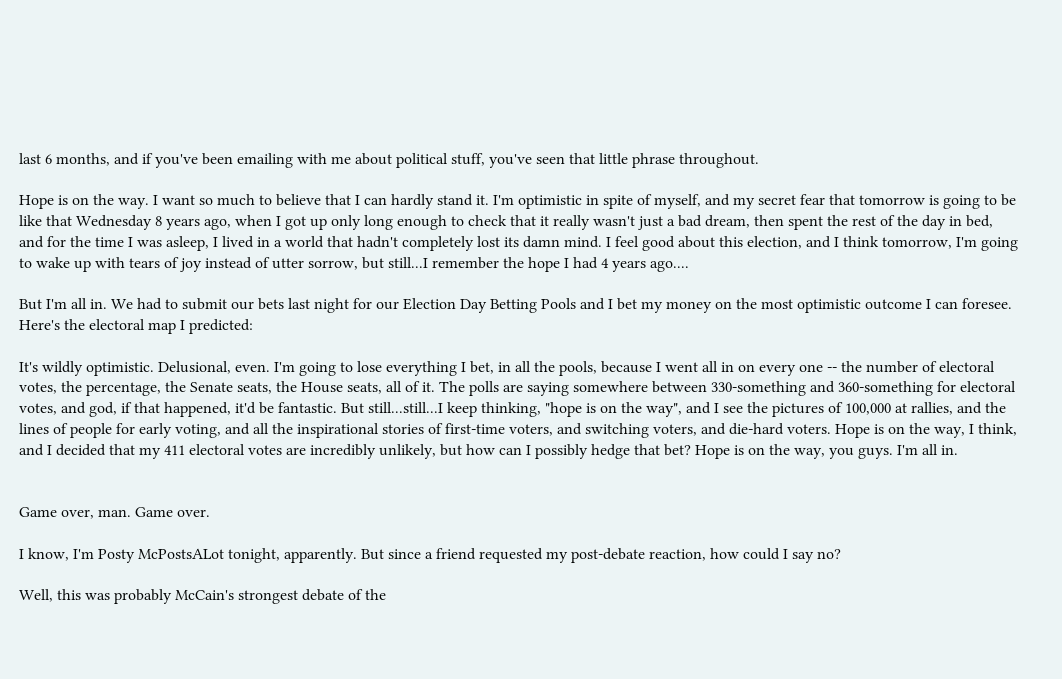last 6 months, and if you've been emailing with me about political stuff, you've seen that little phrase throughout.

Hope is on the way. I want so much to believe that I can hardly stand it. I'm optimistic in spite of myself, and my secret fear that tomorrow is going to be like that Wednesday 8 years ago, when I got up only long enough to check that it really wasn't just a bad dream, then spent the rest of the day in bed, and for the time I was asleep, I lived in a world that hadn't completely lost its damn mind. I feel good about this election, and I think tomorrow, I'm going to wake up with tears of joy instead of utter sorrow, but still...I remember the hope I had 4 years ago....

But I'm all in. We had to submit our bets last night for our Election Day Betting Pools and I bet my money on the most optimistic outcome I can foresee. Here's the electoral map I predicted:

It's wildly optimistic. Delusional, even. I'm going to lose everything I bet, in all the pools, because I went all in on every one -- the number of electoral votes, the percentage, the Senate seats, the House seats, all of it. The polls are saying somewhere between 330-something and 360-something for electoral votes, and god, if that happened, it'd be fantastic. But still...still...I keep thinking, "hope is on the way", and I see the pictures of 100,000 at rallies, and the lines of people for early voting, and all the inspirational stories of first-time voters, and switching voters, and die-hard voters. Hope is on the way, I think, and I decided that my 411 electoral votes are incredibly unlikely, but how can I possibly hedge that bet? Hope is on the way, you guys. I'm all in.


Game over, man. Game over.

I know, I'm Posty McPostsALot tonight, apparently. But since a friend requested my post-debate reaction, how could I say no?

Well, this was probably McCain's strongest debate of the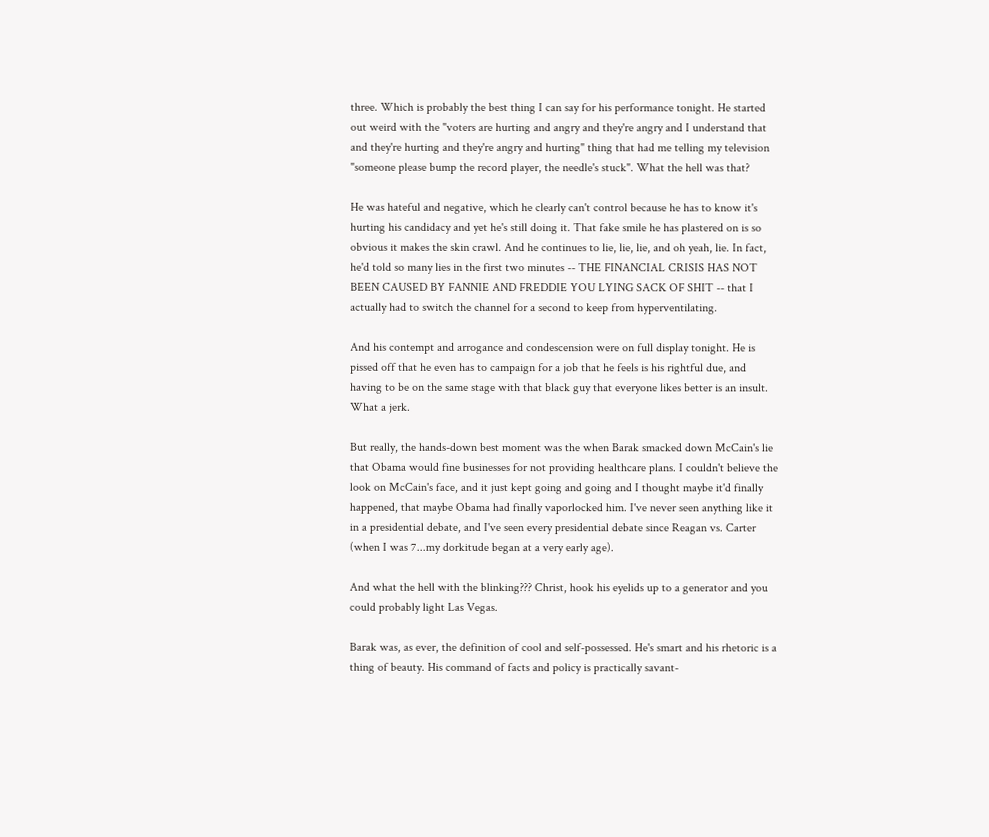three. Which is probably the best thing I can say for his performance tonight. He started out weird with the "voters are hurting and angry and they're angry and I understand that and they're hurting and they're angry and hurting" thing that had me telling my television "someone please bump the record player, the needle's stuck". What the hell was that?

He was hateful and negative, which he clearly can't control because he has to know it's hurting his candidacy and yet he's still doing it. That fake smile he has plastered on is so obvious it makes the skin crawl. And he continues to lie, lie, lie, and oh yeah, lie. In fact, he'd told so many lies in the first two minutes -- THE FINANCIAL CRISIS HAS NOT BEEN CAUSED BY FANNIE AND FREDDIE YOU LYING SACK OF SHIT -- that I actually had to switch the channel for a second to keep from hyperventilating.

And his contempt and arrogance and condescension were on full display tonight. He is pissed off that he even has to campaign for a job that he feels is his rightful due, and having to be on the same stage with that black guy that everyone likes better is an insult. What a jerk.

But really, the hands-down best moment was the when Barak smacked down McCain's lie that Obama would fine businesses for not providing healthcare plans. I couldn't believe the look on McCain's face, and it just kept going and going and I thought maybe it'd finally happened, that maybe Obama had finally vaporlocked him. I've never seen anything like it in a presidential debate, and I've seen every presidential debate since Reagan vs. Carter (when I was 7...my dorkitude began at a very early age).

And what the hell with the blinking??? Christ, hook his eyelids up to a generator and you could probably light Las Vegas.

Barak was, as ever, the definition of cool and self-possessed. He's smart and his rhetoric is a thing of beauty. His command of facts and policy is practically savant-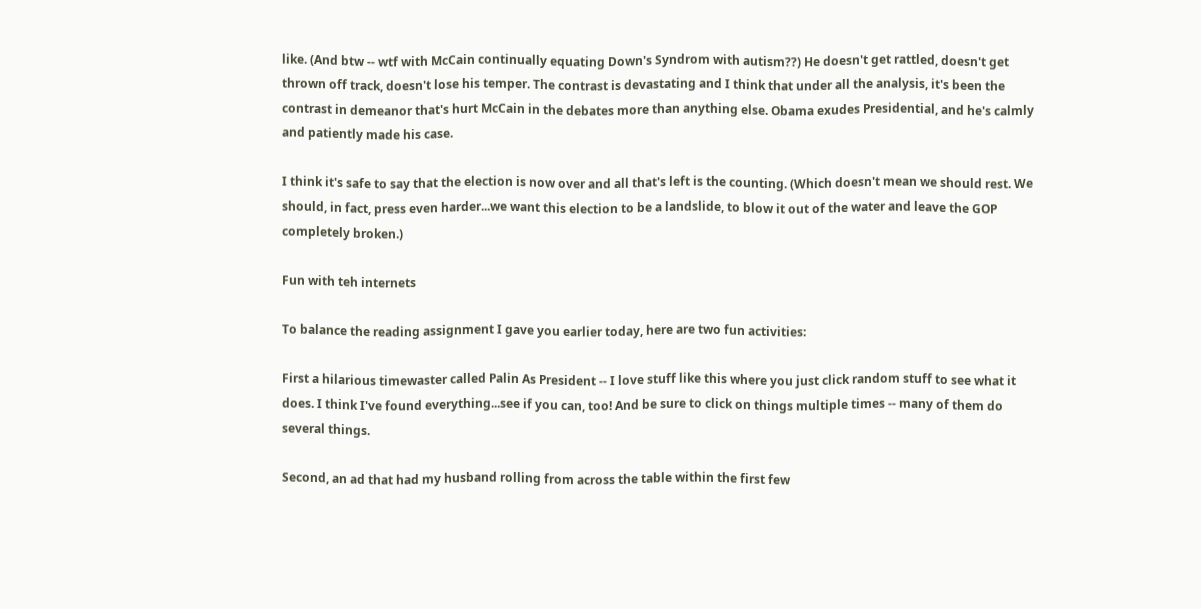like. (And btw -- wtf with McCain continually equating Down's Syndrom with autism??) He doesn't get rattled, doesn't get thrown off track, doesn't lose his temper. The contrast is devastating and I think that under all the analysis, it's been the contrast in demeanor that's hurt McCain in the debates more than anything else. Obama exudes Presidential, and he's calmly and patiently made his case.

I think it's safe to say that the election is now over and all that's left is the counting. (Which doesn't mean we should rest. We should, in fact, press even harder...we want this election to be a landslide, to blow it out of the water and leave the GOP completely broken.)

Fun with teh internets

To balance the reading assignment I gave you earlier today, here are two fun activities:

First a hilarious timewaster called Palin As President -- I love stuff like this where you just click random stuff to see what it does. I think I've found everything...see if you can, too! And be sure to click on things multiple times -- many of them do several things.

Second, an ad that had my husband rolling from across the table within the first few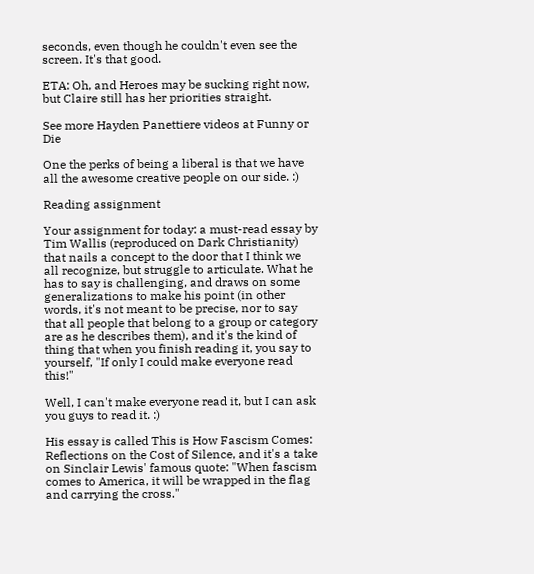seconds, even though he couldn't even see the screen. It's that good.

ETA: Oh, and Heroes may be sucking right now, but Claire still has her priorities straight.

See more Hayden Panettiere videos at Funny or Die

One the perks of being a liberal is that we have all the awesome creative people on our side. :)

Reading assignment

Your assignment for today: a must-read essay by Tim Wallis (reproduced on Dark Christianity) that nails a concept to the door that I think we all recognize, but struggle to articulate. What he has to say is challenging, and draws on some generalizations to make his point (in other words, it's not meant to be precise, nor to say that all people that belong to a group or category are as he describes them), and it's the kind of thing that when you finish reading it, you say to yourself, "If only I could make everyone read this!"

Well, I can't make everyone read it, but I can ask you guys to read it. :)

His essay is called This is How Fascism Comes: Reflections on the Cost of Silence, and it's a take on Sinclair Lewis' famous quote: "When fascism comes to America, it will be wrapped in the flag and carrying the cross."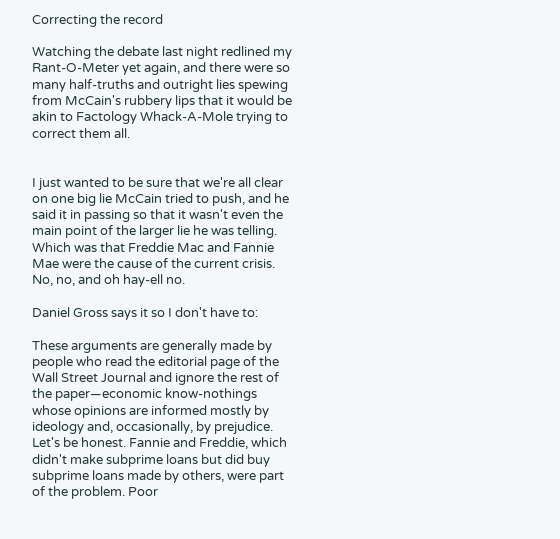Correcting the record

Watching the debate last night redlined my Rant-O-Meter yet again, and there were so many half-truths and outright lies spewing from McCain's rubbery lips that it would be akin to Factology Whack-A-Mole trying to correct them all.


I just wanted to be sure that we're all clear on one big lie McCain tried to push, and he said it in passing so that it wasn't even the main point of the larger lie he was telling. Which was that Freddie Mac and Fannie Mae were the cause of the current crisis. No, no, and oh hay-ell no.

Daniel Gross says it so I don't have to:

These arguments are generally made by people who read the editorial page of the Wall Street Journal and ignore the rest of the paper—economic know-nothings whose opinions are informed mostly by ideology and, occasionally, by prejudice. Let's be honest. Fannie and Freddie, which didn't make subprime loans but did buy subprime loans made by others, were part of the problem. Poor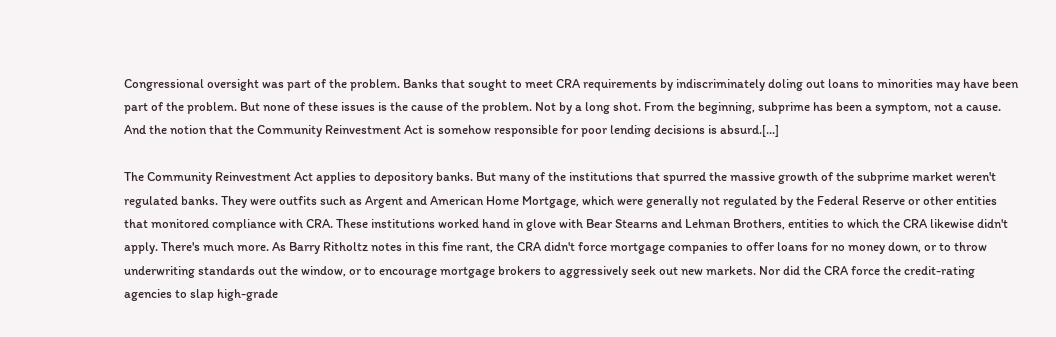Congressional oversight was part of the problem. Banks that sought to meet CRA requirements by indiscriminately doling out loans to minorities may have been part of the problem. But none of these issues is the cause of the problem. Not by a long shot. From the beginning, subprime has been a symptom, not a cause. And the notion that the Community Reinvestment Act is somehow responsible for poor lending decisions is absurd.[...]

The Community Reinvestment Act applies to depository banks. But many of the institutions that spurred the massive growth of the subprime market weren't regulated banks. They were outfits such as Argent and American Home Mortgage, which were generally not regulated by the Federal Reserve or other entities that monitored compliance with CRA. These institutions worked hand in glove with Bear Stearns and Lehman Brothers, entities to which the CRA likewise didn't apply. There's much more. As Barry Ritholtz notes in this fine rant, the CRA didn't force mortgage companies to offer loans for no money down, or to throw underwriting standards out the window, or to encourage mortgage brokers to aggressively seek out new markets. Nor did the CRA force the credit-rating agencies to slap high-grade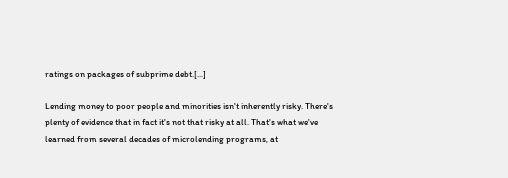ratings on packages of subprime debt.[...]

Lending money to poor people and minorities isn't inherently risky. There's plenty of evidence that in fact it's not that risky at all. That's what we've learned from several decades of microlending programs, at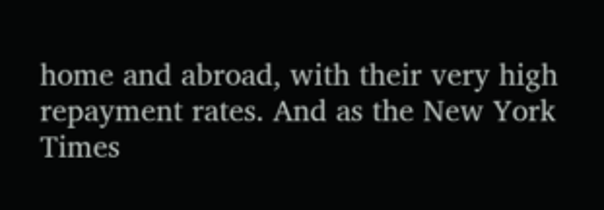home and abroad, with their very high repayment rates. And as the New York Times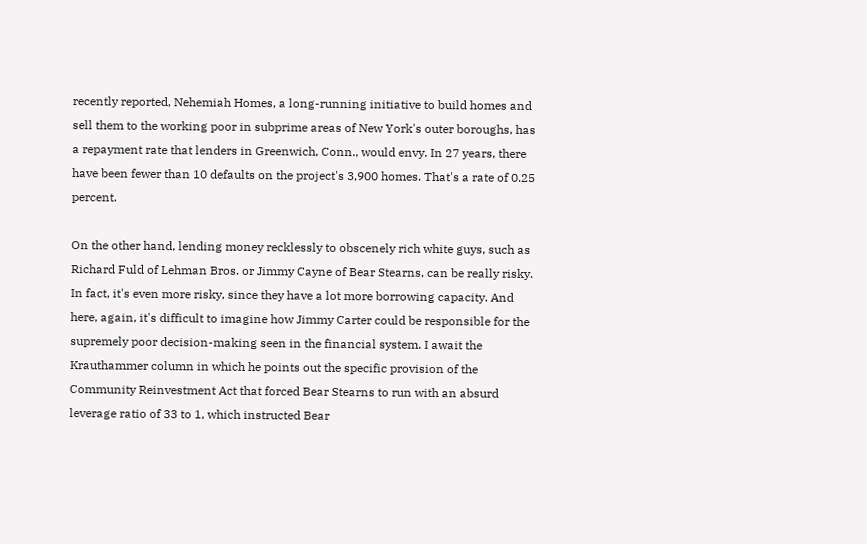recently reported, Nehemiah Homes, a long-running initiative to build homes and sell them to the working poor in subprime areas of New York's outer boroughs, has a repayment rate that lenders in Greenwich, Conn., would envy. In 27 years, there have been fewer than 10 defaults on the project's 3,900 homes. That's a rate of 0.25 percent.

On the other hand, lending money recklessly to obscenely rich white guys, such as Richard Fuld of Lehman Bros. or Jimmy Cayne of Bear Stearns, can be really risky. In fact, it's even more risky, since they have a lot more borrowing capacity. And here, again, it's difficult to imagine how Jimmy Carter could be responsible for the supremely poor decision-making seen in the financial system. I await the Krauthammer column in which he points out the specific provision of the Community Reinvestment Act that forced Bear Stearns to run with an absurd leverage ratio of 33 to 1, which instructed Bear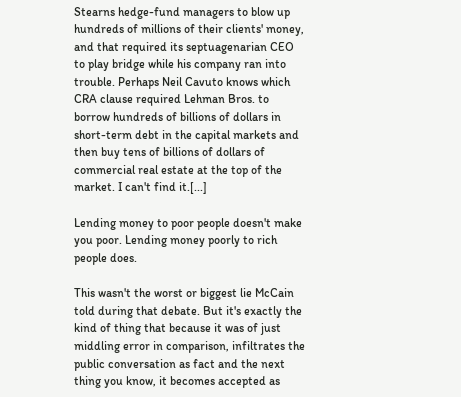Stearns hedge-fund managers to blow up hundreds of millions of their clients' money, and that required its septuagenarian CEO to play bridge while his company ran into trouble. Perhaps Neil Cavuto knows which CRA clause required Lehman Bros. to borrow hundreds of billions of dollars in short-term debt in the capital markets and then buy tens of billions of dollars of commercial real estate at the top of the market. I can't find it.[...]

Lending money to poor people doesn't make you poor. Lending money poorly to rich people does.

This wasn't the worst or biggest lie McCain told during that debate. But it's exactly the kind of thing that because it was of just middling error in comparison, infiltrates the public conversation as fact and the next thing you know, it becomes accepted as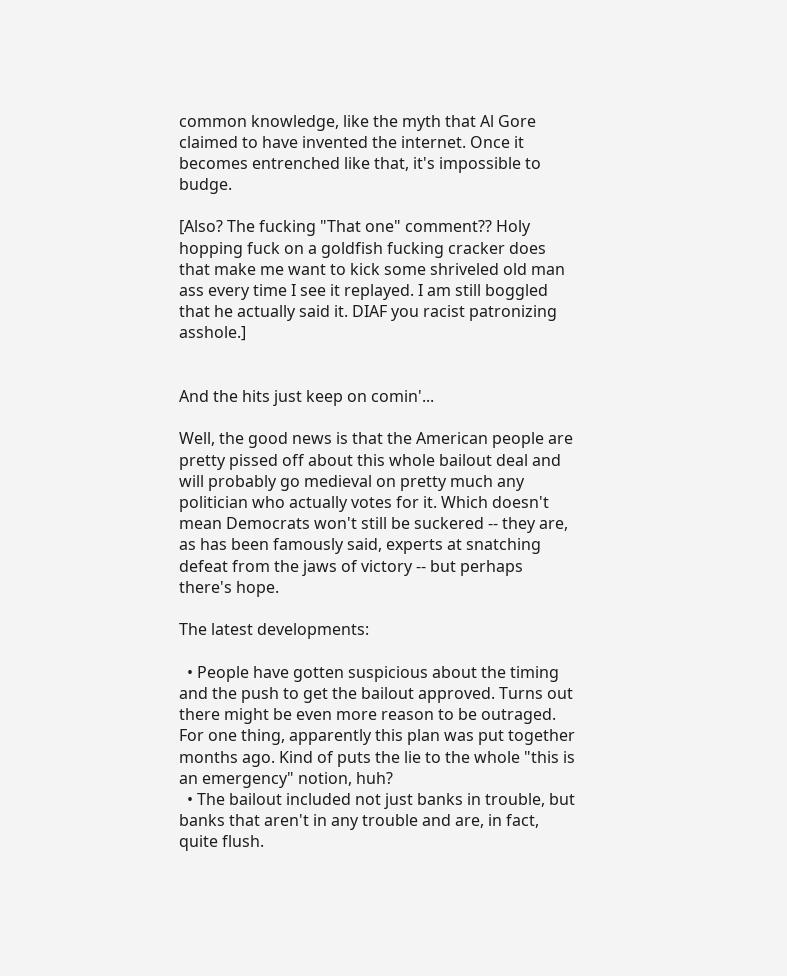common knowledge, like the myth that Al Gore claimed to have invented the internet. Once it becomes entrenched like that, it's impossible to budge.

[Also? The fucking "That one" comment?? Holy hopping fuck on a goldfish fucking cracker does that make me want to kick some shriveled old man ass every time I see it replayed. I am still boggled that he actually said it. DIAF you racist patronizing asshole.]


And the hits just keep on comin'...

Well, the good news is that the American people are pretty pissed off about this whole bailout deal and will probably go medieval on pretty much any politician who actually votes for it. Which doesn't mean Democrats won't still be suckered -- they are, as has been famously said, experts at snatching defeat from the jaws of victory -- but perhaps there's hope.

The latest developments:

  • People have gotten suspicious about the timing and the push to get the bailout approved. Turns out there might be even more reason to be outraged. For one thing, apparently this plan was put together months ago. Kind of puts the lie to the whole "this is an emergency" notion, huh?
  • The bailout included not just banks in trouble, but banks that aren't in any trouble and are, in fact, quite flush.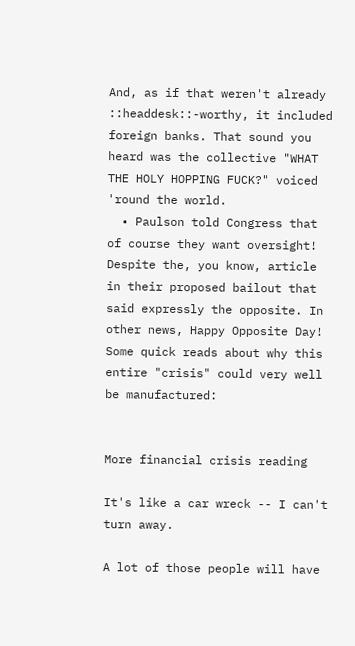And, as if that weren't already ::headdesk::-worthy, it included foreign banks. That sound you heard was the collective "WHAT THE HOLY HOPPING FUCK?" voiced 'round the world.
  • Paulson told Congress that of course they want oversight! Despite the, you know, article in their proposed bailout that said expressly the opposite. In other news, Happy Opposite Day!
Some quick reads about why this entire "crisis" could very well be manufactured:


More financial crisis reading

It's like a car wreck -- I can't turn away.

A lot of those people will have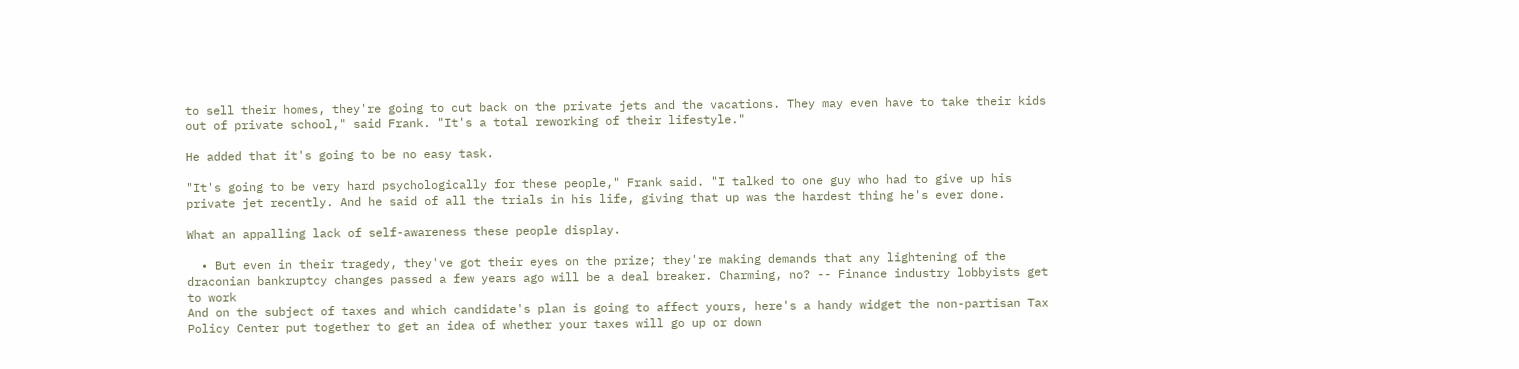to sell their homes, they're going to cut back on the private jets and the vacations. They may even have to take their kids out of private school," said Frank. "It's a total reworking of their lifestyle."

He added that it's going to be no easy task.

"It's going to be very hard psychologically for these people," Frank said. "I talked to one guy who had to give up his private jet recently. And he said of all the trials in his life, giving that up was the hardest thing he's ever done.

What an appalling lack of self-awareness these people display.

  • But even in their tragedy, they've got their eyes on the prize; they're making demands that any lightening of the draconian bankruptcy changes passed a few years ago will be a deal breaker. Charming, no? -- Finance industry lobbyists get to work
And on the subject of taxes and which candidate's plan is going to affect yours, here's a handy widget the non-partisan Tax Policy Center put together to get an idea of whether your taxes will go up or down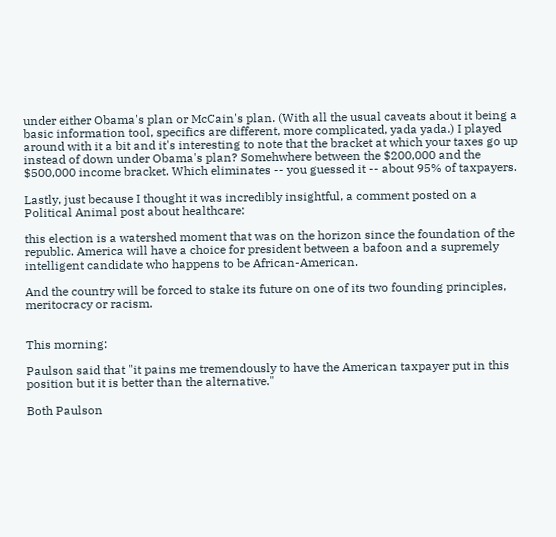under either Obama's plan or McCain's plan. (With all the usual caveats about it being a basic information tool, specifics are different, more complicated, yada yada.) I played around with it a bit and it's interesting to note that the bracket at which your taxes go up instead of down under Obama's plan? Somehwhere between the $200,000 and the $500,000 income bracket. Which eliminates -- you guessed it -- about 95% of taxpayers.

Lastly, just because I thought it was incredibly insightful, a comment posted on a Political Animal post about healthcare:

this election is a watershed moment that was on the horizon since the foundation of the republic. America will have a choice for president between a bafoon and a supremely intelligent candidate who happens to be African-American.

And the country will be forced to stake its future on one of its two founding principles, meritocracy or racism.


This morning:

Paulson said that "it pains me tremendously to have the American taxpayer put in this position but it is better than the alternative."

Both Paulson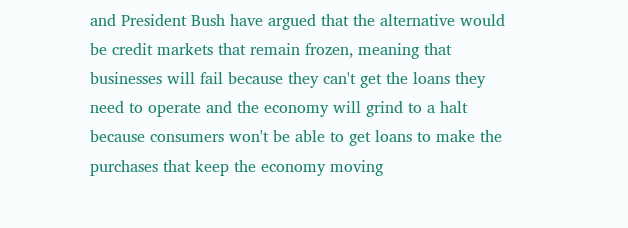and President Bush have argued that the alternative would be credit markets that remain frozen, meaning that businesses will fail because they can't get the loans they need to operate and the economy will grind to a halt because consumers won't be able to get loans to make the purchases that keep the economy moving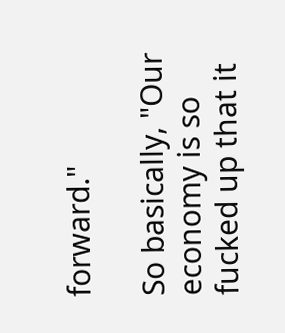forward."

So basically, "Our economy is so fucked up that it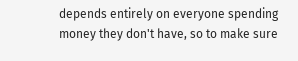depends entirely on everyone spending money they don't have, so to make sure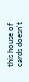this house of cards doesn't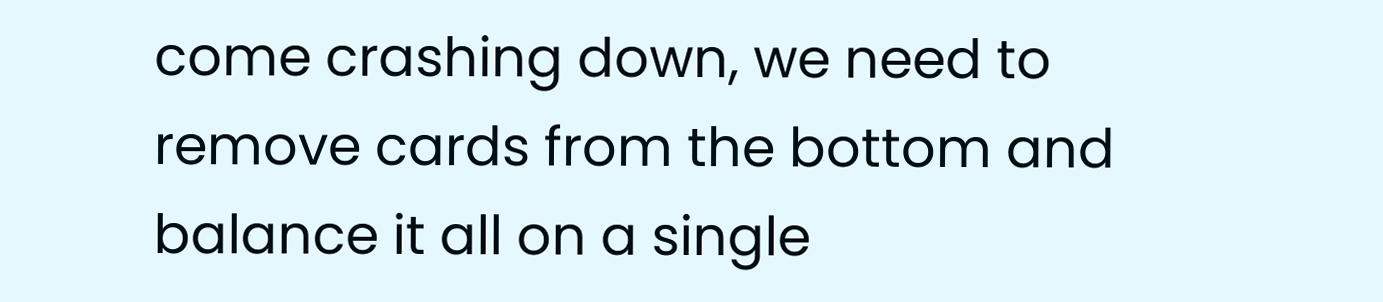come crashing down, we need to remove cards from the bottom and balance it all on a single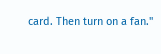card. Then turn on a fan."